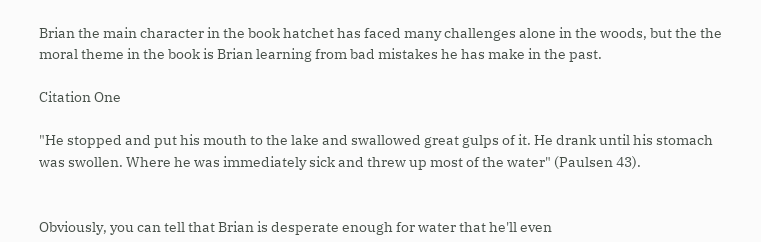Brian the main character in the book hatchet has faced many challenges alone in the woods, but the the moral theme in the book is Brian learning from bad mistakes he has make in the past.

Citation One

"He stopped and put his mouth to the lake and swallowed great gulps of it. He drank until his stomach was swollen. Where he was immediately sick and threw up most of the water" (Paulsen 43).


Obviously, you can tell that Brian is desperate enough for water that he'll even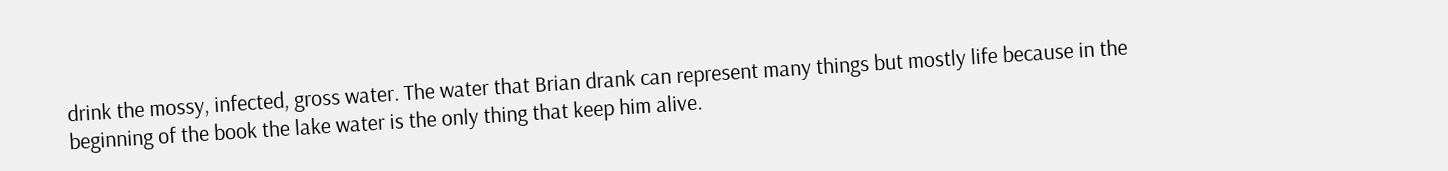drink the mossy, infected, gross water. The water that Brian drank can represent many things but mostly life because in the beginning of the book the lake water is the only thing that keep him alive.